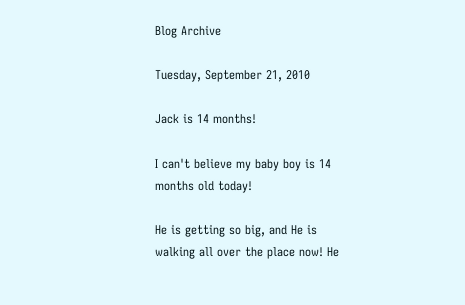Blog Archive

Tuesday, September 21, 2010

Jack is 14 months!

I can't believe my baby boy is 14 months old today!

He is getting so big, and He is walking all over the place now! He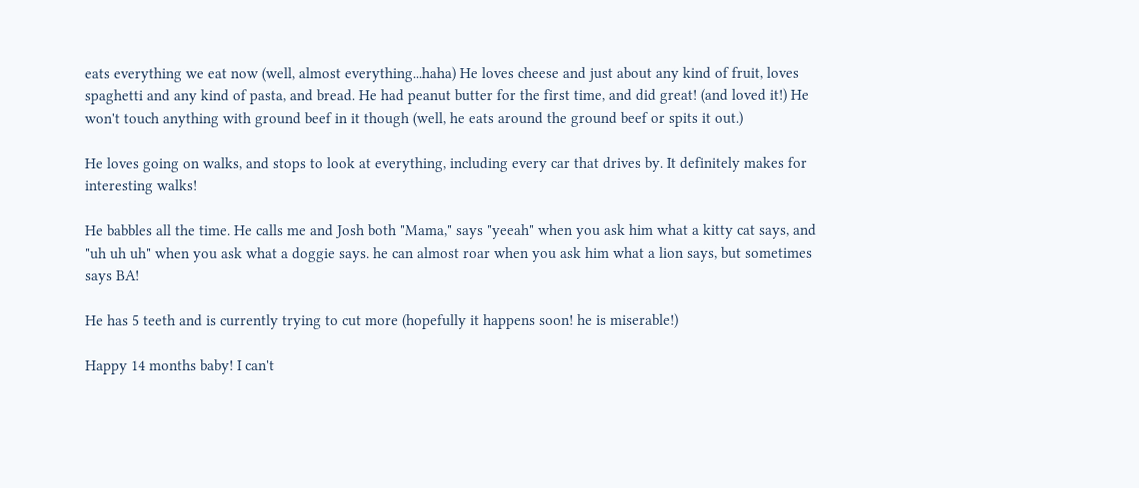eats everything we eat now (well, almost everything...haha) He loves cheese and just about any kind of fruit, loves spaghetti and any kind of pasta, and bread. He had peanut butter for the first time, and did great! (and loved it!) He won't touch anything with ground beef in it though (well, he eats around the ground beef or spits it out.)

He loves going on walks, and stops to look at everything, including every car that drives by. It definitely makes for interesting walks!

He babbles all the time. He calls me and Josh both "Mama," says "yeeah" when you ask him what a kitty cat says, and "uh uh uh" when you ask what a doggie says. he can almost roar when you ask him what a lion says, but sometimes says BA!

He has 5 teeth and is currently trying to cut more (hopefully it happens soon! he is miserable!)

Happy 14 months baby! I can't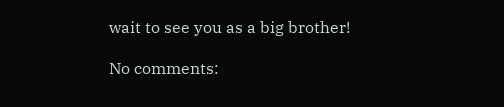wait to see you as a big brother!

No comments: